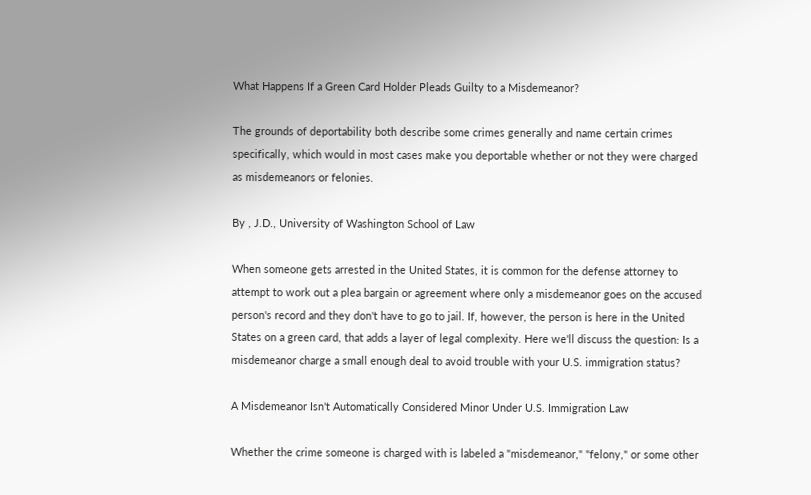What Happens If a Green Card Holder Pleads Guilty to a Misdemeanor?

The grounds of deportability both describe some crimes generally and name certain crimes specifically, which would in most cases make you deportable whether or not they were charged as misdemeanors or felonies.

By , J.D., University of Washington School of Law

When someone gets arrested in the United States, it is common for the defense attorney to attempt to work out a plea bargain or agreement where only a misdemeanor goes on the accused person's record and they don't have to go to jail. If, however, the person is here in the United States on a green card, that adds a layer of legal complexity. Here we'll discuss the question: Is a misdemeanor charge a small enough deal to avoid trouble with your U.S. immigration status?

A Misdemeanor Isn't Automatically Considered Minor Under U.S. Immigration Law

Whether the crime someone is charged with is labeled a "misdemeanor," "felony," or some other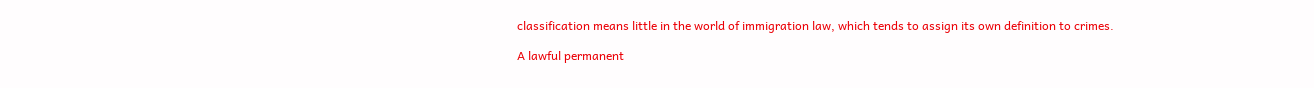classification means little in the world of immigration law, which tends to assign its own definition to crimes.

A lawful permanent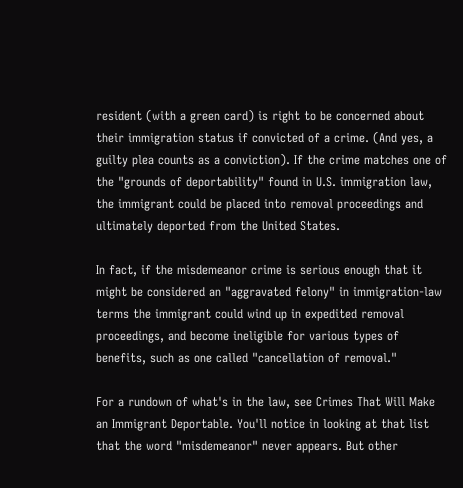resident (with a green card) is right to be concerned about their immigration status if convicted of a crime. (And yes, a guilty plea counts as a conviction). If the crime matches one of the "grounds of deportability" found in U.S. immigration law, the immigrant could be placed into removal proceedings and ultimately deported from the United States.

In fact, if the misdemeanor crime is serious enough that it might be considered an "aggravated felony" in immigration-law terms the immigrant could wind up in expedited removal proceedings, and become ineligible for various types of benefits, such as one called "cancellation of removal."

For a rundown of what's in the law, see Crimes That Will Make an Immigrant Deportable. You'll notice in looking at that list that the word "misdemeanor" never appears. But other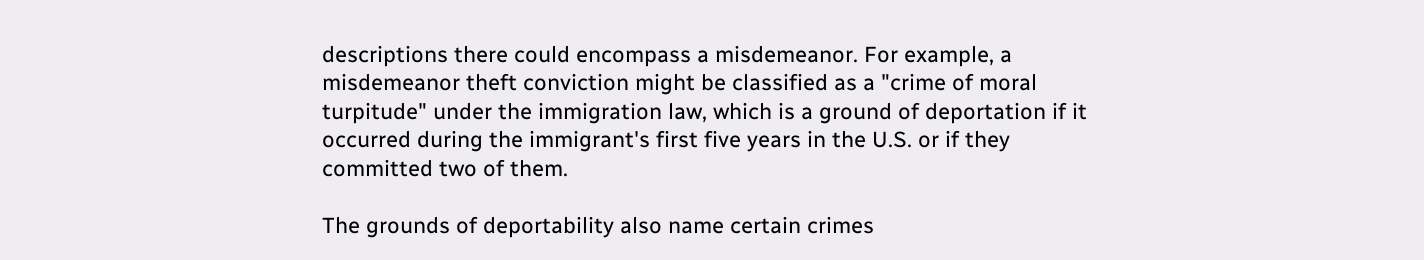descriptions there could encompass a misdemeanor. For example, a misdemeanor theft conviction might be classified as a "crime of moral turpitude" under the immigration law, which is a ground of deportation if it occurred during the immigrant's first five years in the U.S. or if they committed two of them.

The grounds of deportability also name certain crimes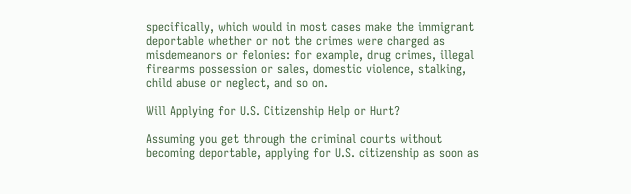specifically, which would in most cases make the immigrant deportable whether or not the crimes were charged as misdemeanors or felonies: for example, drug crimes, illegal firearms possession or sales, domestic violence, stalking, child abuse or neglect, and so on.

Will Applying for U.S. Citizenship Help or Hurt?

Assuming you get through the criminal courts without becoming deportable, applying for U.S. citizenship as soon as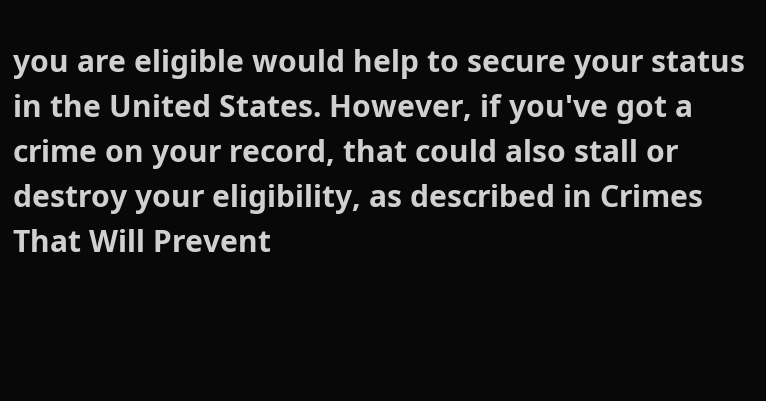you are eligible would help to secure your status in the United States. However, if you've got a crime on your record, that could also stall or destroy your eligibility, as described in Crimes That Will Prevent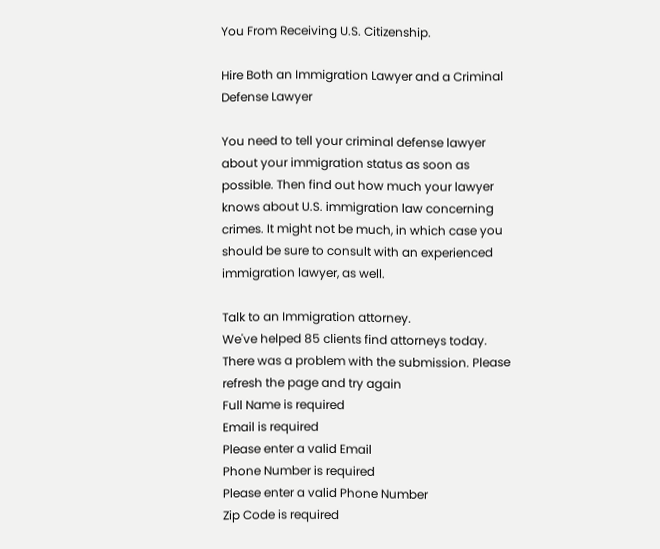You From Receiving U.S. Citizenship.

Hire Both an Immigration Lawyer and a Criminal Defense Lawyer

You need to tell your criminal defense lawyer about your immigration status as soon as possible. Then find out how much your lawyer knows about U.S. immigration law concerning crimes. It might not be much, in which case you should be sure to consult with an experienced immigration lawyer, as well.

Talk to an Immigration attorney.
We've helped 85 clients find attorneys today.
There was a problem with the submission. Please refresh the page and try again
Full Name is required
Email is required
Please enter a valid Email
Phone Number is required
Please enter a valid Phone Number
Zip Code is required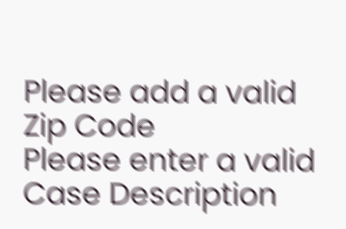Please add a valid Zip Code
Please enter a valid Case Description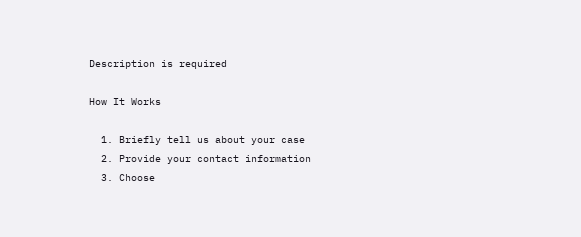Description is required

How It Works

  1. Briefly tell us about your case
  2. Provide your contact information
  3. Choose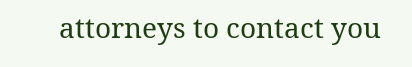attorneys to contact you